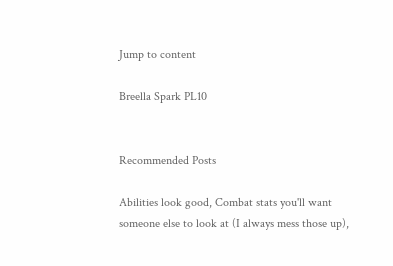Jump to content

Breella Spark PL10


Recommended Posts

Abilities look good, Combat stats you'll want someone else to look at (I always mess those up),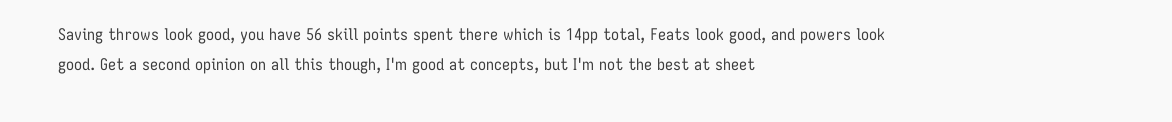Saving throws look good, you have 56 skill points spent there which is 14pp total, Feats look good, and powers look good. Get a second opinion on all this though, I'm good at concepts, but I'm not the best at sheet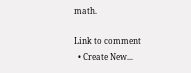math.

Link to comment
  • Create New...